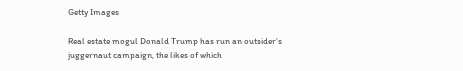Getty Images

Real estate mogul Donald Trump has run an outsider’s juggernaut campaign, the likes of which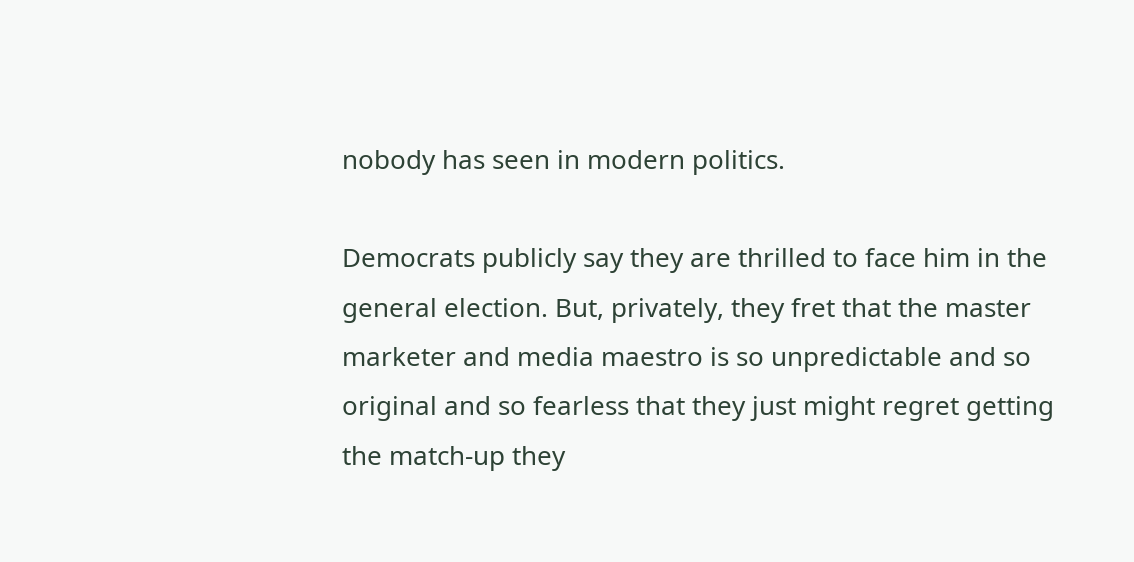nobody has seen in modern politics.

Democrats publicly say they are thrilled to face him in the general election. But, privately, they fret that the master marketer and media maestro is so unpredictable and so original and so fearless that they just might regret getting the match-up they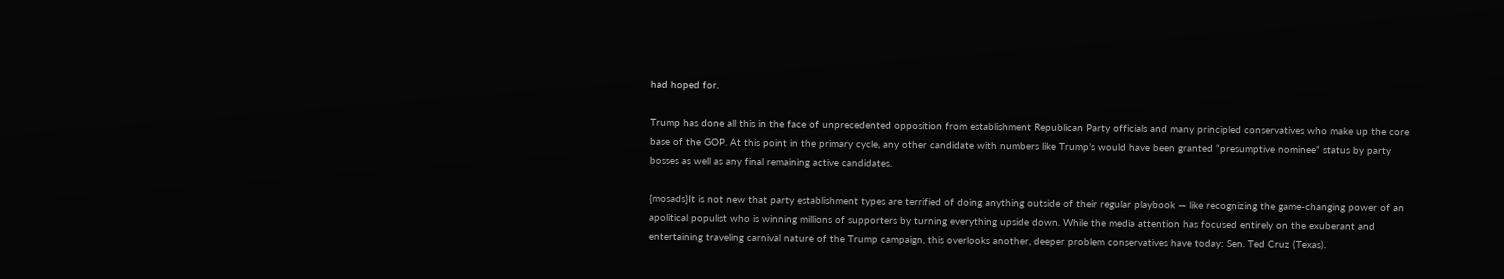had hoped for.

Trump has done all this in the face of unprecedented opposition from establishment Republican Party officials and many principled conservatives who make up the core base of the GOP. At this point in the primary cycle, any other candidate with numbers like Trump’s would have been granted “presumptive nominee” status by party bosses as well as any final remaining active candidates.

{mosads}It is not new that party establishment types are terrified of doing anything outside of their regular playbook — like recognizing the game-changing power of an apolitical populist who is winning millions of supporters by turning everything upside down. While the media attention has focused entirely on the exuberant and entertaining traveling carnival nature of the Trump campaign, this overlooks another, deeper problem conservatives have today: Sen. Ted Cruz (Texas).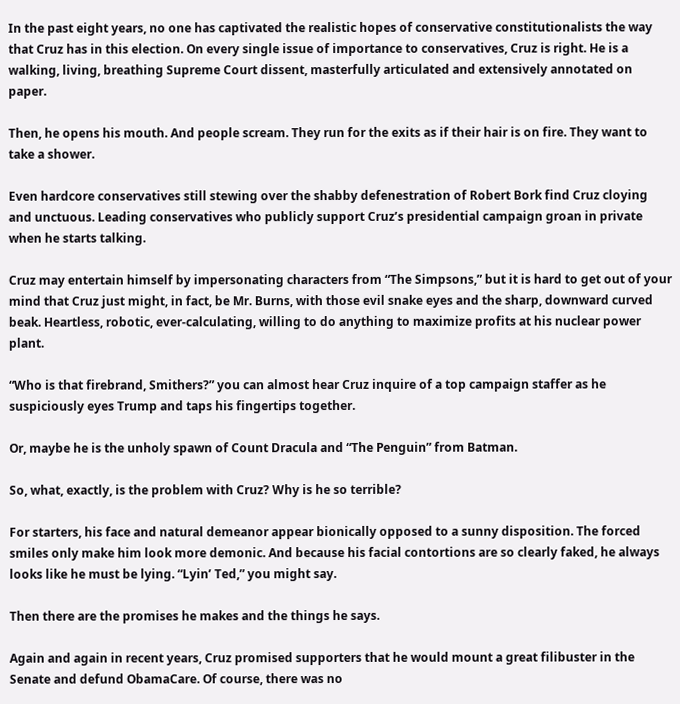In the past eight years, no one has captivated the realistic hopes of conservative constitutionalists the way that Cruz has in this election. On every single issue of importance to conservatives, Cruz is right. He is a walking, living, breathing Supreme Court dissent, masterfully articulated and extensively annotated on paper.

Then, he opens his mouth. And people scream. They run for the exits as if their hair is on fire. They want to take a shower.

Even hardcore conservatives still stewing over the shabby defenestration of Robert Bork find Cruz cloying and unctuous. Leading conservatives who publicly support Cruz’s presidential campaign groan in private when he starts talking.

Cruz may entertain himself by impersonating characters from “The Simpsons,” but it is hard to get out of your mind that Cruz just might, in fact, be Mr. Burns, with those evil snake eyes and the sharp, downward curved beak. Heartless, robotic, ever-calculating, willing to do anything to maximize profits at his nuclear power plant.

“Who is that firebrand, Smithers?” you can almost hear Cruz inquire of a top campaign staffer as he suspiciously eyes Trump and taps his fingertips together.

Or, maybe he is the unholy spawn of Count Dracula and “The Penguin” from Batman.

So, what, exactly, is the problem with Cruz? Why is he so terrible?

For starters, his face and natural demeanor appear bionically opposed to a sunny disposition. The forced smiles only make him look more demonic. And because his facial contortions are so clearly faked, he always looks like he must be lying. “Lyin’ Ted,” you might say.

Then there are the promises he makes and the things he says.

Again and again in recent years, Cruz promised supporters that he would mount a great filibuster in the Senate and defund ObamaCare. Of course, there was no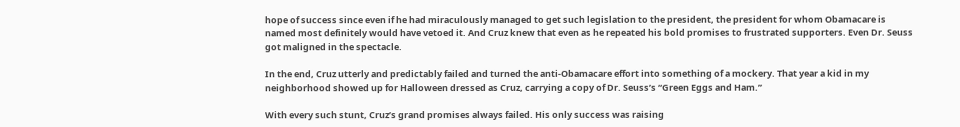hope of success since even if he had miraculously managed to get such legislation to the president, the president for whom Obamacare is named most definitely would have vetoed it. And Cruz knew that even as he repeated his bold promises to frustrated supporters. Even Dr. Seuss got maligned in the spectacle.

In the end, Cruz utterly and predictably failed and turned the anti-Obamacare effort into something of a mockery. That year a kid in my neighborhood showed up for Halloween dressed as Cruz, carrying a copy of Dr. Seuss’s “Green Eggs and Ham.”

With every such stunt, Cruz’s grand promises always failed. His only success was raising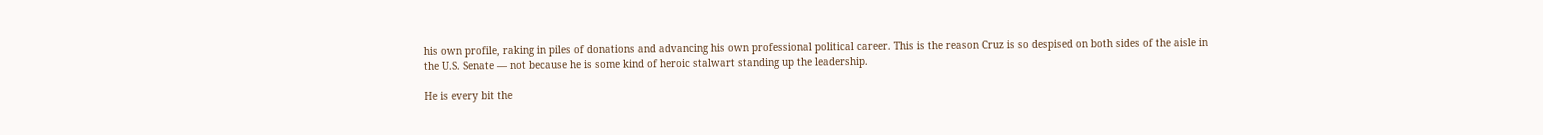his own profile, raking in piles of donations and advancing his own professional political career. This is the reason Cruz is so despised on both sides of the aisle in the U.S. Senate — not because he is some kind of heroic stalwart standing up the leadership.

He is every bit the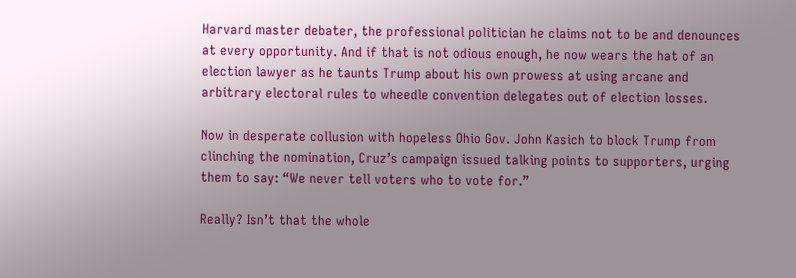Harvard master debater, the professional politician he claims not to be and denounces at every opportunity. And if that is not odious enough, he now wears the hat of an election lawyer as he taunts Trump about his own prowess at using arcane and arbitrary electoral rules to wheedle convention delegates out of election losses.

Now in desperate collusion with hopeless Ohio Gov. John Kasich to block Trump from clinching the nomination, Cruz’s campaign issued talking points to supporters, urging them to say: “We never tell voters who to vote for.”

Really? Isn’t that the whole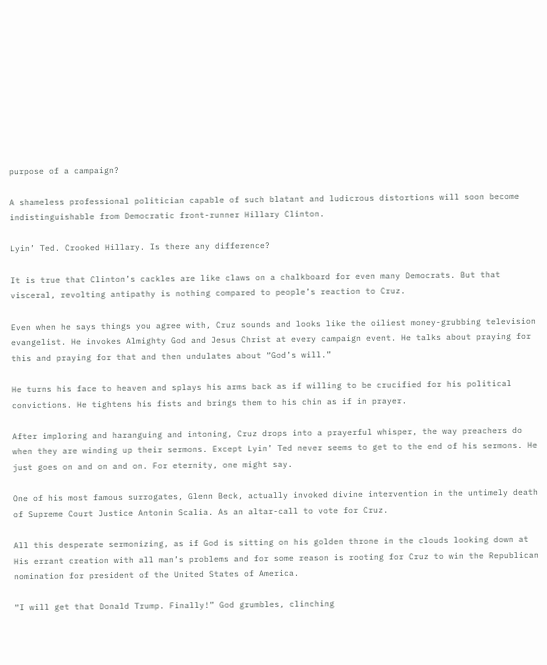purpose of a campaign?

A shameless professional politician capable of such blatant and ludicrous distortions will soon become indistinguishable from Democratic front-runner Hillary Clinton.

Lyin’ Ted. Crooked Hillary. Is there any difference?

It is true that Clinton’s cackles are like claws on a chalkboard for even many Democrats. But that visceral, revolting antipathy is nothing compared to people’s reaction to Cruz.

Even when he says things you agree with, Cruz sounds and looks like the oiliest money-grubbing television evangelist. He invokes Almighty God and Jesus Christ at every campaign event. He talks about praying for this and praying for that and then undulates about “God’s will.”

He turns his face to heaven and splays his arms back as if willing to be crucified for his political convictions. He tightens his fists and brings them to his chin as if in prayer.

After imploring and haranguing and intoning, Cruz drops into a prayerful whisper, the way preachers do when they are winding up their sermons. Except Lyin’ Ted never seems to get to the end of his sermons. He just goes on and on and on. For eternity, one might say.

One of his most famous surrogates, Glenn Beck, actually invoked divine intervention in the untimely death of Supreme Court Justice Antonin Scalia. As an altar-call to vote for Cruz.

All this desperate sermonizing, as if God is sitting on his golden throne in the clouds looking down at His errant creation with all man’s problems and for some reason is rooting for Cruz to win the Republican nomination for president of the United States of America.

“I will get that Donald Trump. Finally!” God grumbles, clinching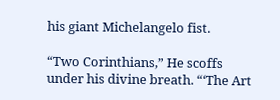his giant Michelangelo fist.

“Two Corinthians,” He scoffs under his divine breath. “‘The Art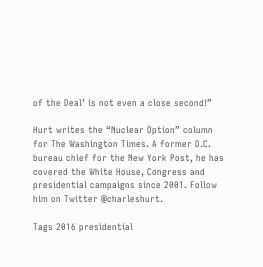of the Deal’ is not even a close second!”

Hurt writes the “Nuclear Option” column for The Washington Times. A former D.C. bureau chief for the New York Post, he has covered the White House, Congress and presidential campaigns since 2001. Follow him on Twitter @charleshurt.

Tags 2016 presidential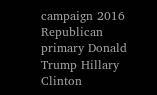campaign 2016 Republican primary Donald Trump Hillary Clinton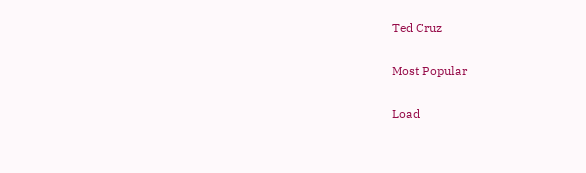Ted Cruz

Most Popular

Load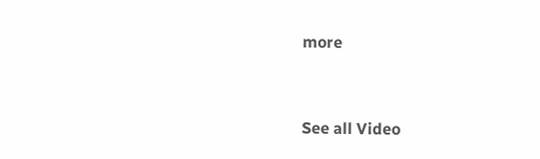more


See all Video